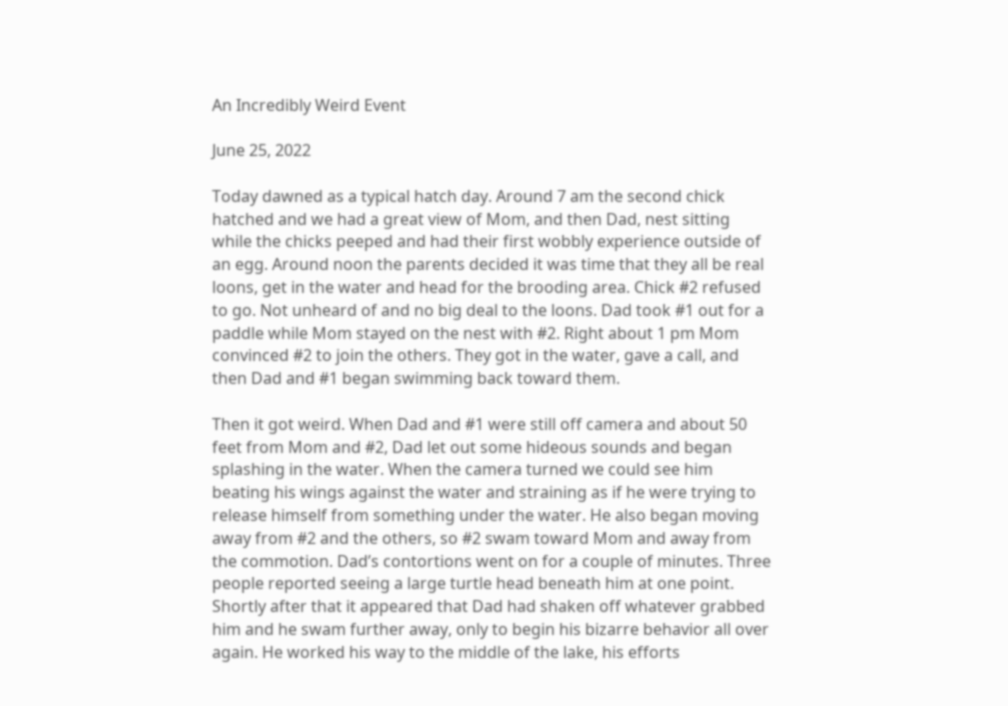An Incredibly Weird Event

June 25, 2022

Today dawned as a typical hatch day. Around 7 am the second chick hatched and we had a great view of Mom, and then Dad, nest sitting while the chicks peeped and had their first wobbly experience outside of an egg. Around noon the parents decided it was time that they all be real loons, get in the water and head for the brooding area. Chick #2 refused to go. Not unheard of and no big deal to the loons. Dad took #1 out for a paddle while Mom stayed on the nest with #2. Right about 1 pm Mom convinced #2 to join the others. They got in the water, gave a call, and then Dad and #1 began swimming back toward them.

Then it got weird. When Dad and #1 were still off camera and about 50 feet from Mom and #2, Dad let out some hideous sounds and began splashing in the water. When the camera turned we could see him beating his wings against the water and straining as if he were trying to release himself from something under the water. He also began moving away from #2 and the others, so #2 swam toward Mom and away from the commotion. Dad’s contortions went on for a couple of minutes. Three people reported seeing a large turtle head beneath him at one point. Shortly after that it appeared that Dad had shaken off whatever grabbed him and he swam further away, only to begin his bizarre behavior all over again. He worked his way to the middle of the lake, his efforts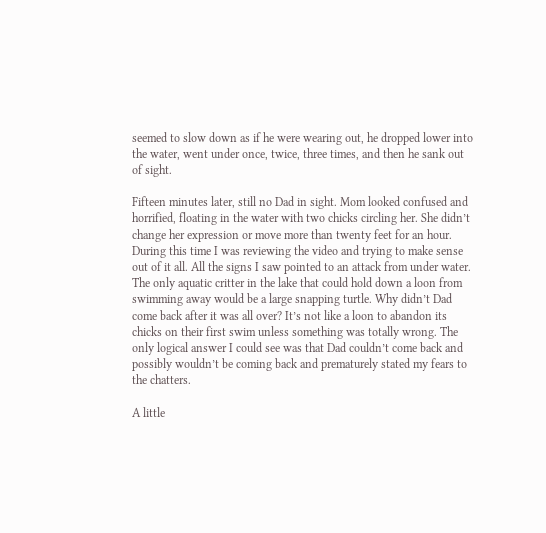seemed to slow down as if he were wearing out, he dropped lower into the water, went under once, twice, three times, and then he sank out of sight.

Fifteen minutes later, still no Dad in sight. Mom looked confused and horrified, floating in the water with two chicks circling her. She didn’t change her expression or move more than twenty feet for an hour. During this time I was reviewing the video and trying to make sense out of it all. All the signs I saw pointed to an attack from under water. The only aquatic critter in the lake that could hold down a loon from swimming away would be a large snapping turtle. Why didn’t Dad come back after it was all over? It’s not like a loon to abandon its chicks on their first swim unless something was totally wrong. The only logical answer I could see was that Dad couldn’t come back and possibly wouldn’t be coming back and prematurely stated my fears to the chatters.

A little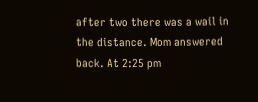after two there was a wail in the distance. Mom answered back. At 2:25 pm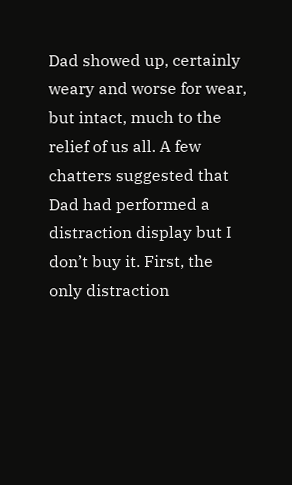Dad showed up, certainly weary and worse for wear, but intact, much to the relief of us all. A few chatters suggested that Dad had performed a distraction display but I don’t buy it. First, the only distraction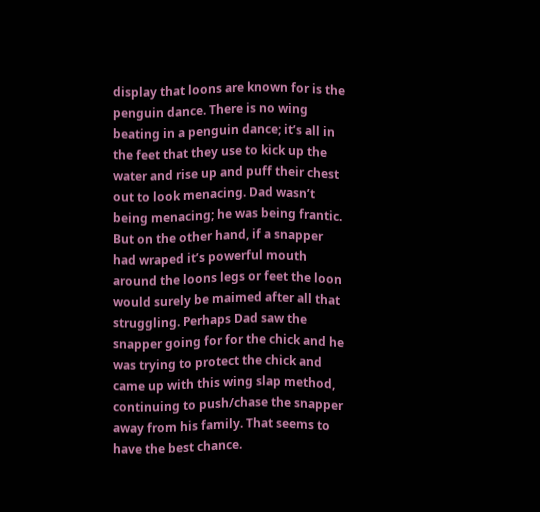display that loons are known for is the penguin dance. There is no wing beating in a penguin dance; it’s all in the feet that they use to kick up the water and rise up and puff their chest out to look menacing. Dad wasn’t being menacing; he was being frantic. But on the other hand, if a snapper had wraped it’s powerful mouth around the loons legs or feet the loon would surely be maimed after all that struggling. Perhaps Dad saw the snapper going for for the chick and he was trying to protect the chick and came up with this wing slap method, continuing to push/chase the snapper away from his family. That seems to have the best chance.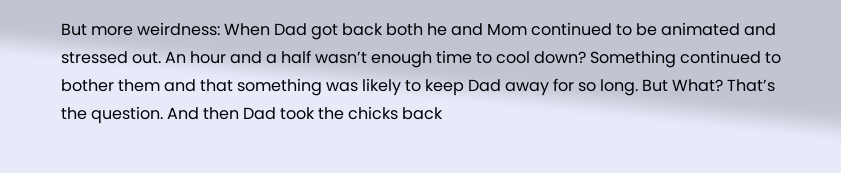But more weirdness: When Dad got back both he and Mom continued to be animated and stressed out. An hour and a half wasn’t enough time to cool down? Something continued to bother them and that something was likely to keep Dad away for so long. But What? That’s the question. And then Dad took the chicks back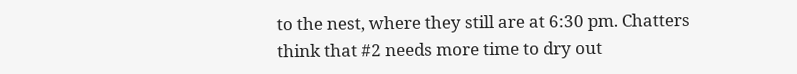to the nest, where they still are at 6:30 pm. Chatters think that #2 needs more time to dry out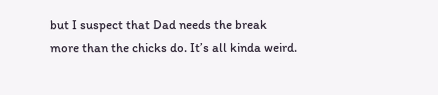but I suspect that Dad needs the break more than the chicks do. It’s all kinda weird.